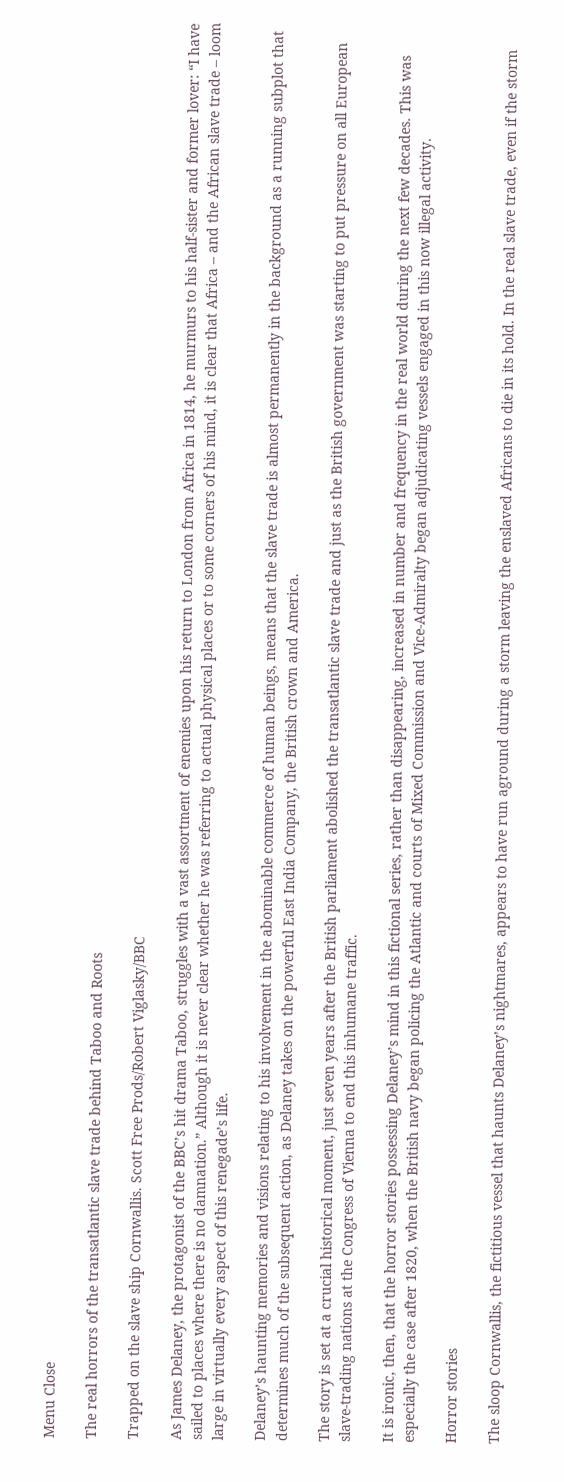Menu Close

The real horrors of the transatlantic slave trade behind Taboo and Roots

Trapped on the slave ship Cornwallis. Scott Free Prods/Robert Viglasky/BBC

As James Delaney, the protagonist of the BBC’s hit drama Taboo, struggles with a vast assortment of enemies upon his return to London from Africa in 1814, he murmurs to his half-sister and former lover: “I have sailed to places where there is no damnation.” Although it is never clear whether he was referring to actual physical places or to some corners of his mind, it is clear that Africa – and the African slave trade – loom large in virtually every aspect of this renegade’s life.

Delaney’s haunting memories and visions relating to his involvement in the abominable commerce of human beings, means that the slave trade is almost permanently in the background as a running subplot that determines much of the subsequent action, as Delaney takes on the powerful East India Company, the British crown and America.

The story is set at a crucial historical moment, just seven years after the British parliament abolished the transatlantic slave trade and just as the British government was starting to put pressure on all European slave-trading nations at the Congress of Vienna to end this inhumane traffic.

It is ironic, then, that the horror stories possessing Delaney’s mind in this fictional series, rather than disappearing, increased in number and frequency in the real world during the next few decades. This was especially the case after 1820, when the British navy began policing the Atlantic and courts of Mixed Commission and Vice-Admiralty began adjudicating vessels engaged in this now illegal activity.

Horror stories

The sloop Cornwallis, the fictitious vessel that haunts Delaney’s nightmares, appears to have run aground during a storm leaving the enslaved Africans to die in its hold. In the real slave trade, even if the storm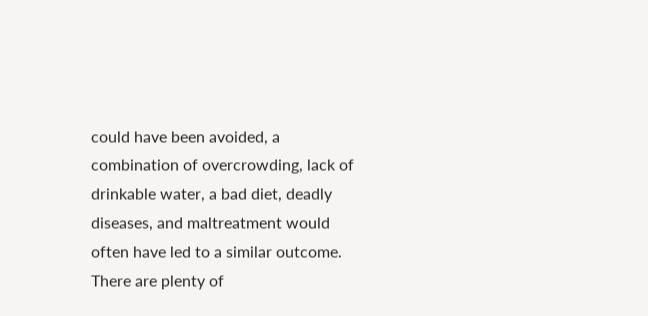could have been avoided, a combination of overcrowding, lack of drinkable water, a bad diet, deadly diseases, and maltreatment would often have led to a similar outcome. There are plenty of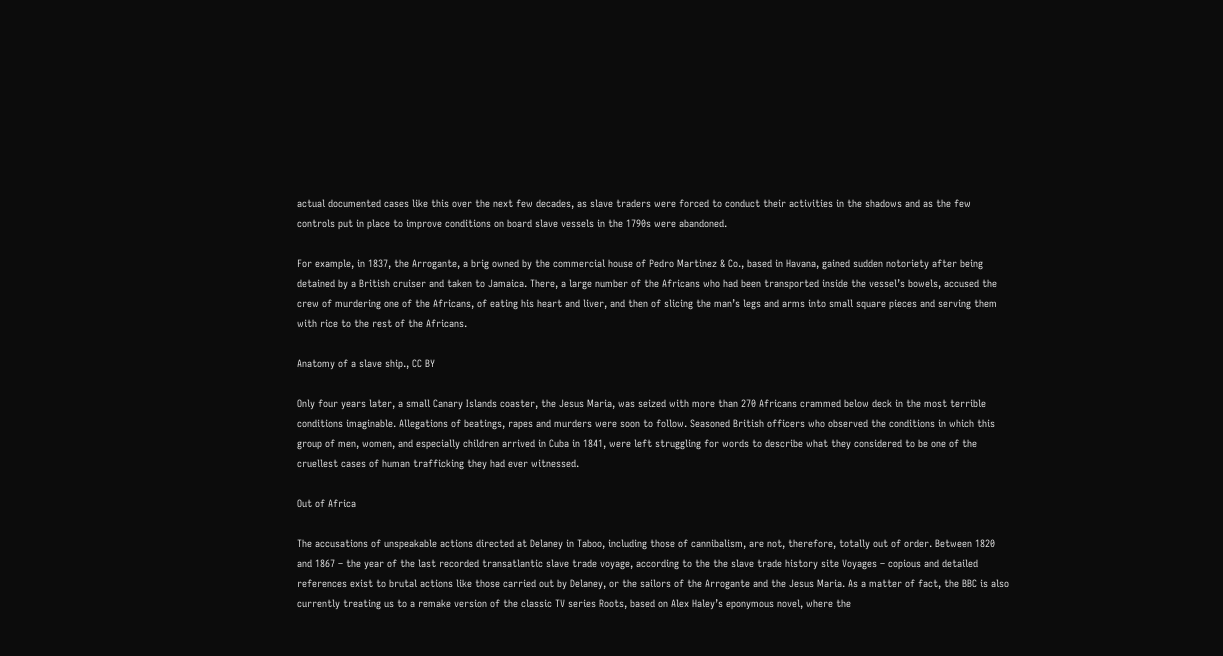actual documented cases like this over the next few decades, as slave traders were forced to conduct their activities in the shadows and as the few controls put in place to improve conditions on board slave vessels in the 1790s were abandoned.

For example, in 1837, the Arrogante, a brig owned by the commercial house of Pedro Martinez & Co., based in Havana, gained sudden notoriety after being detained by a British cruiser and taken to Jamaica. There, a large number of the Africans who had been transported inside the vessel’s bowels, accused the crew of murdering one of the Africans, of eating his heart and liver, and then of slicing the man’s legs and arms into small square pieces and serving them with rice to the rest of the Africans.

Anatomy of a slave ship., CC BY

Only four years later, a small Canary Islands coaster, the Jesus Maria, was seized with more than 270 Africans crammed below deck in the most terrible conditions imaginable. Allegations of beatings, rapes and murders were soon to follow. Seasoned British officers who observed the conditions in which this group of men, women, and especially children arrived in Cuba in 1841, were left struggling for words to describe what they considered to be one of the cruellest cases of human trafficking they had ever witnessed.

Out of Africa

The accusations of unspeakable actions directed at Delaney in Taboo, including those of cannibalism, are not, therefore, totally out of order. Between 1820 and 1867 – the year of the last recorded transatlantic slave trade voyage, according to the the slave trade history site Voyages – copious and detailed references exist to brutal actions like those carried out by Delaney, or the sailors of the Arrogante and the Jesus Maria. As a matter of fact, the BBC is also currently treating us to a remake version of the classic TV series Roots, based on Alex Haley’s eponymous novel, where the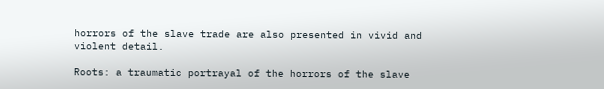horrors of the slave trade are also presented in vivid and violent detail.

Roots: a traumatic portrayal of the horrors of the slave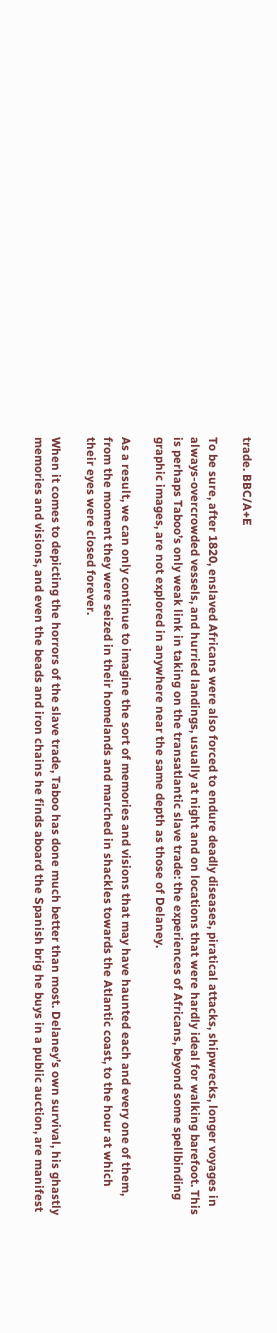trade. BBC/A+E

To be sure, after 1820, enslaved Africans were also forced to endure deadly diseases, piratical attacks, shipwrecks, longer voyages in always-overcrowded vessels, and hurried landings, usually at night and on locations that were hardly ideal for walking barefoot. This is perhaps Taboo’s only weak link in taking on the transatlantic slave trade: the experiences of Africans, beyond some spellbinding graphic images, are not explored in anywhere near the same depth as those of Delaney.

As a result, we can only continue to imagine the sort of memories and visions that may have haunted each and every one of them, from the moment they were seized in their homelands and marched in shackles towards the Atlantic coast, to the hour at which their eyes were closed forever.

When it comes to depicting the horrors of the slave trade, Taboo has done much better than most. Delaney’s own survival, his ghastly memories and visions, and even the beads and iron chains he finds aboard the Spanish brig he buys in a public auction, are manifest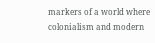markers of a world where colonialism and modern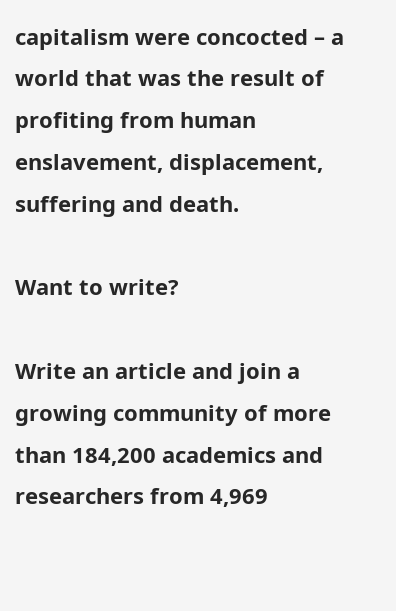capitalism were concocted – a world that was the result of profiting from human enslavement, displacement, suffering and death.

Want to write?

Write an article and join a growing community of more than 184,200 academics and researchers from 4,969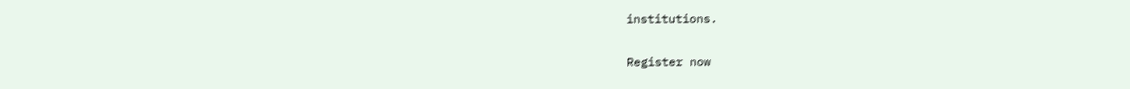institutions.

Register now